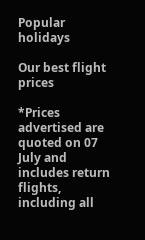Popular holidays

Our best flight prices

*Prices advertised are quoted on 07 July and includes return flights, including all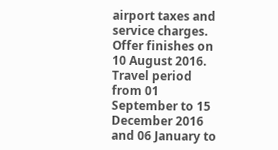airport taxes and service charges. Offer finishes on 10 August 2016. Travel period from 01 September to 15 December 2016 and 06 January to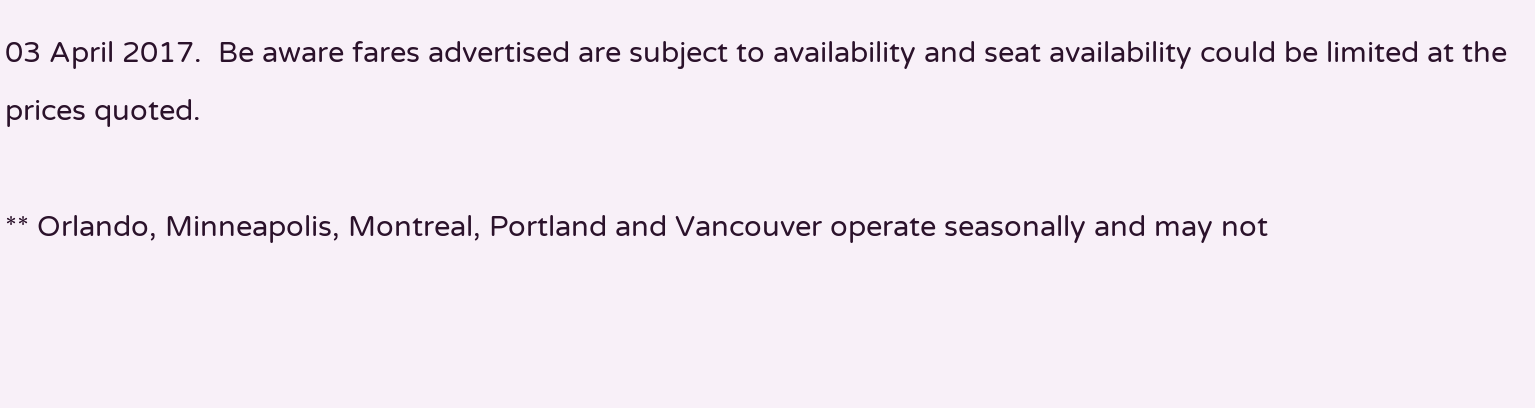03 April 2017.  Be aware fares advertised are subject to availability and seat availability could be limited at the prices quoted.

** Orlando, Minneapolis, Montreal, Portland and Vancouver operate seasonally and may not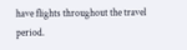have flights throughout the travel period.